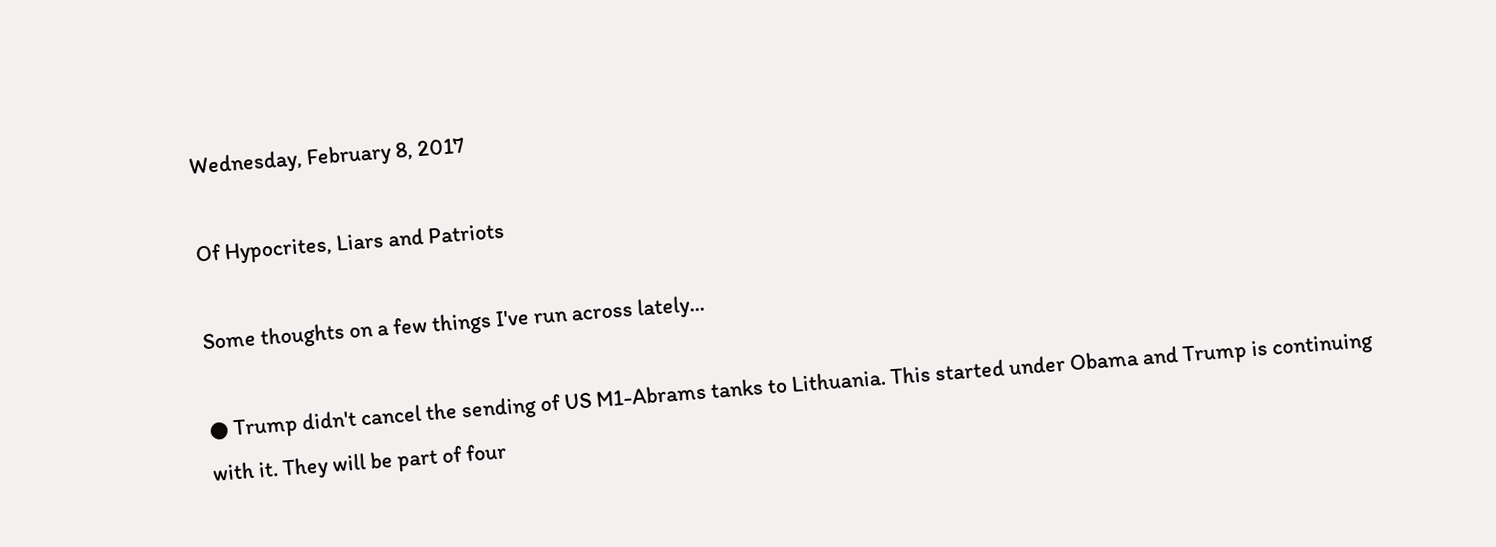Wednesday, February 8, 2017

Of Hypocrites, Liars and Patriots

Some thoughts on a few things I've run across lately...

● Trump didn't cancel the sending of US M1-Abrams tanks to Lithuania. This started under Obama and Trump is continuing with it. They will be part of four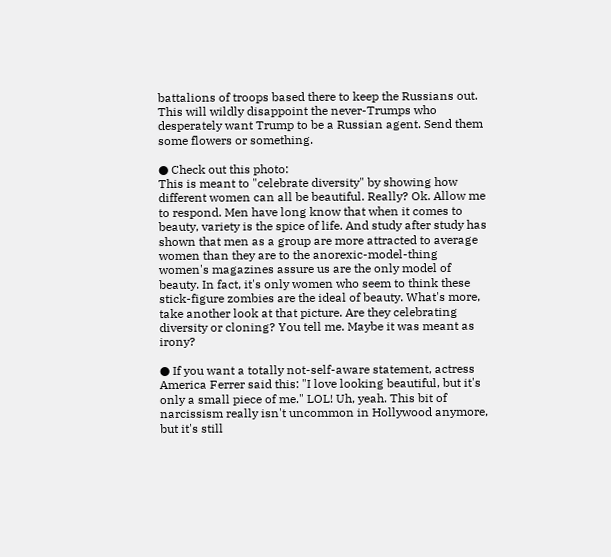battalions of troops based there to keep the Russians out. This will wildly disappoint the never-Trumps who desperately want Trump to be a Russian agent. Send them some flowers or something.

● Check out this photo:
This is meant to "celebrate diversity" by showing how different women can all be beautiful. Really? Ok. Allow me to respond. Men have long know that when it comes to beauty, variety is the spice of life. And study after study has shown that men as a group are more attracted to average women than they are to the anorexic-model-thing women's magazines assure us are the only model of beauty. In fact, it's only women who seem to think these stick-figure zombies are the ideal of beauty. What's more, take another look at that picture. Are they celebrating diversity or cloning? You tell me. Maybe it was meant as irony?

● If you want a totally not-self-aware statement, actress America Ferrer said this: "I love looking beautiful, but it's only a small piece of me." LOL! Uh, yeah. This bit of narcissism really isn't uncommon in Hollywood anymore, but it's still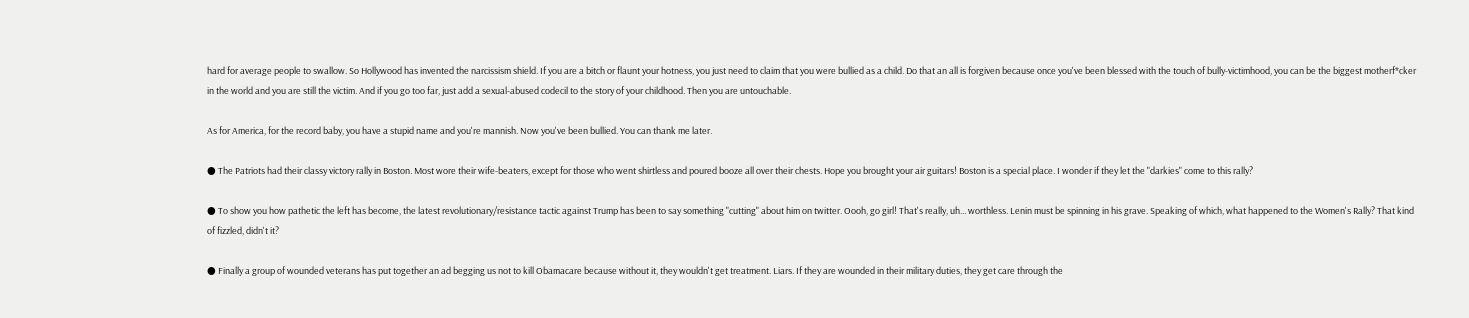hard for average people to swallow. So Hollywood has invented the narcissism shield. If you are a bitch or flaunt your hotness, you just need to claim that you were bullied as a child. Do that an all is forgiven because once you've been blessed with the touch of bully-victimhood, you can be the biggest motherf*cker in the world and you are still the victim. And if you go too far, just add a sexual-abused codecil to the story of your childhood. Then you are untouchable.

As for America, for the record baby, you have a stupid name and you're mannish. Now you've been bullied. You can thank me later.

● The Patriots had their classy victory rally in Boston. Most wore their wife-beaters, except for those who went shirtless and poured booze all over their chests. Hope you brought your air guitars! Boston is a special place. I wonder if they let the "darkies" come to this rally?

● To show you how pathetic the left has become, the latest revolutionary/resistance tactic against Trump has been to say something "cutting" about him on twitter. Oooh, go girl! That's really, uh... worthless. Lenin must be spinning in his grave. Speaking of which, what happened to the Women's Rally? That kind of fizzled, didn't it?

● Finally a group of wounded veterans has put together an ad begging us not to kill Obamacare because without it, they wouldn't get treatment. Liars. If they are wounded in their military duties, they get care through the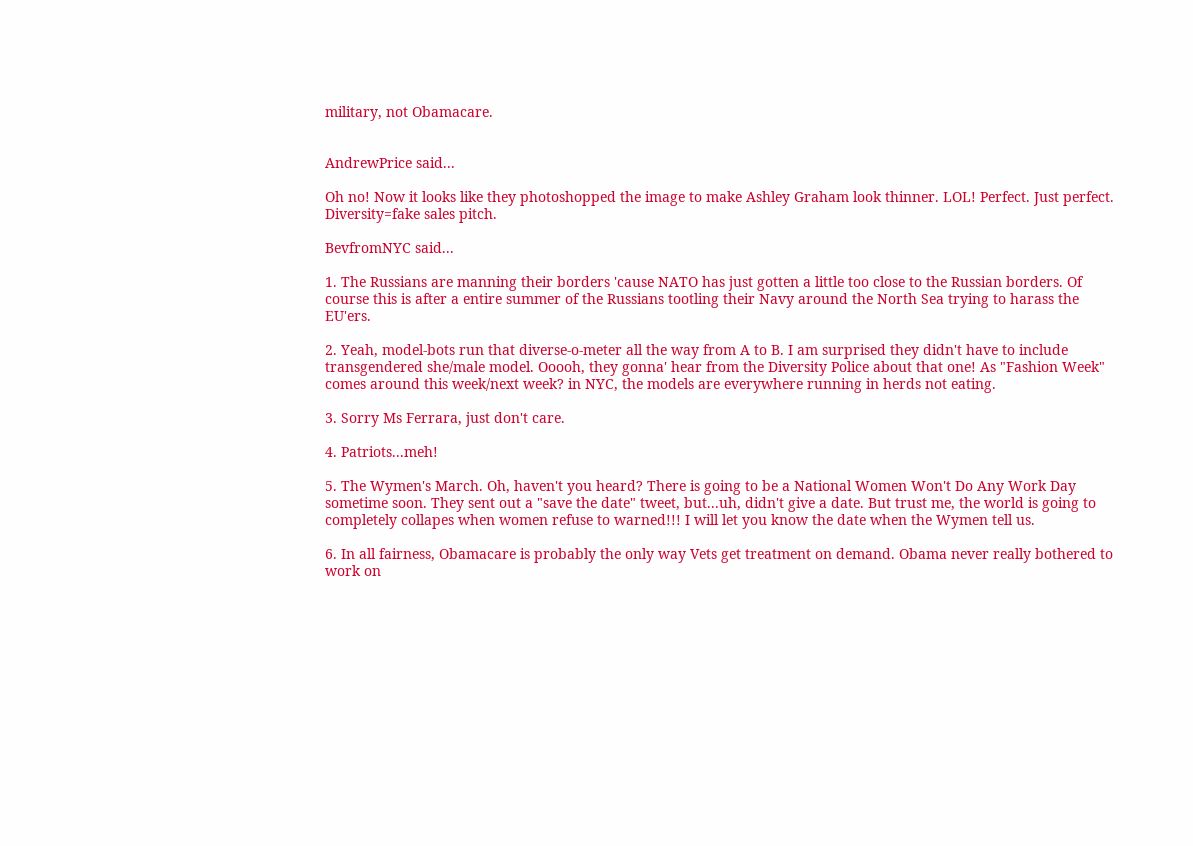military, not Obamacare.


AndrewPrice said...

Oh no! Now it looks like they photoshopped the image to make Ashley Graham look thinner. LOL! Perfect. Just perfect. Diversity=fake sales pitch.

BevfromNYC said...

1. The Russians are manning their borders 'cause NATO has just gotten a little too close to the Russian borders. Of course this is after a entire summer of the Russians tootling their Navy around the North Sea trying to harass the EU'ers.

2. Yeah, model-bots run that diverse-o-meter all the way from A to B. I am surprised they didn't have to include transgendered she/male model. Ooooh, they gonna' hear from the Diversity Police about that one! As "Fashion Week" comes around this week/next week? in NYC, the models are everywhere running in herds not eating.

3. Sorry Ms Ferrara, just don't care.

4. Patriots...meh!

5. The Wymen's March. Oh, haven't you heard? There is going to be a National Women Won't Do Any Work Day sometime soon. They sent out a "save the date" tweet, but...uh, didn't give a date. But trust me, the world is going to completely collapes when women refuse to warned!!! I will let you know the date when the Wymen tell us.

6. In all fairness, Obamacare is probably the only way Vets get treatment on demand. Obama never really bothered to work on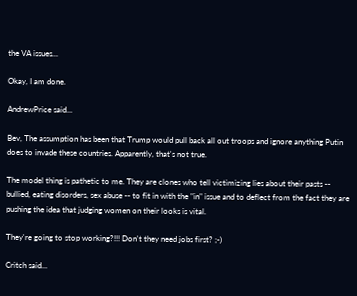the VA issues...

Okay, I am done.

AndrewPrice said...

Bev, The assumption has been that Trump would pull back all out troops and ignore anything Putin does to invade these countries. Apparently, that's not true.

The model thing is pathetic to me. They are clones who tell victimizing lies about their pasts -- bullied, eating disorders, sex abuse -- to fit in with the "in" issue and to deflect from the fact they are pushing the idea that judging women on their looks is vital.

They're going to stop working?!!! Don't they need jobs first? ;-)

Critch said...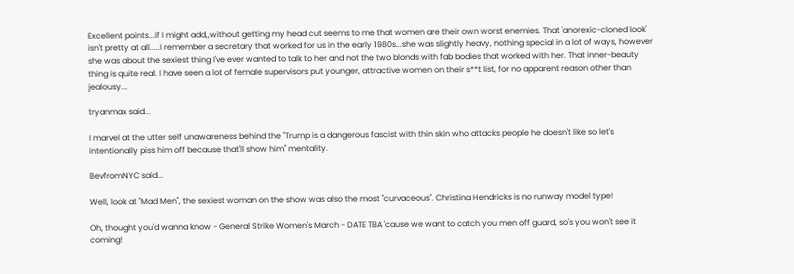Excellent points...if I might add,,without getting my head cut seems to me that women are their own worst enemies. That 'anorexic-cloned look' isn't pretty at all.....I remember a secretary that worked for us in the early 1980s...she was slightly heavy, nothing special in a lot of ways, however she was about the sexiest thing I've ever wanted to talk to her and not the two blonds with fab bodies that worked with her. That inner-beauty thing is quite real. I have seen a lot of female supervisors put younger, attractive women on their s**t list, for no apparent reason other than jealousy...

tryanmax said...

I marvel at the utter self unawareness behind the "Trump is a dangerous fascist with thin skin who attacks people he doesn't like so let's intentionally piss him off because that'll show him" mentality.

BevfromNYC said...

Well, look at "Mad Men", the sexiest woman on the show was also the most "curvaceous". Christina Hendricks is no runway model type!

Oh, thought you'd wanna know - General Strike Women's March - DATE TBA 'cause we want to catch you men off guard, so's you won't see it coming!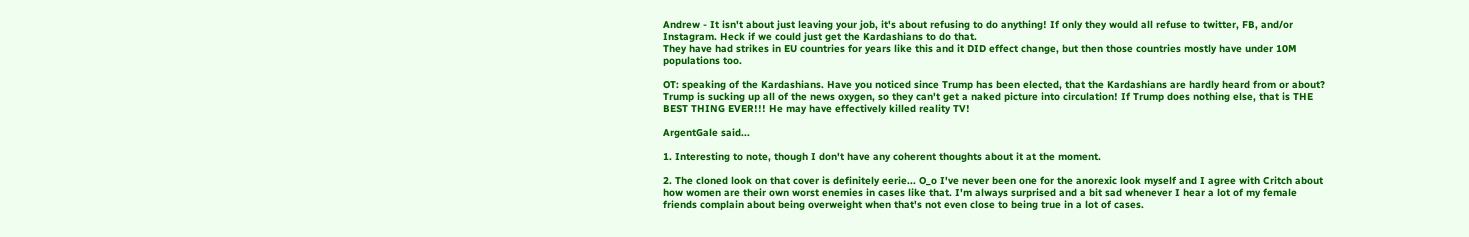Andrew - It isn't about just leaving your job, it's about refusing to do anything! If only they would all refuse to twitter, FB, and/or Instagram. Heck if we could just get the Kardashians to do that.
They have had strikes in EU countries for years like this and it DID effect change, but then those countries mostly have under 10M populations too.

OT: speaking of the Kardashians. Have you noticed since Trump has been elected, that the Kardashians are hardly heard from or about? Trump is sucking up all of the news oxygen, so they can't get a naked picture into circulation! If Trump does nothing else, that is THE BEST THING EVER!!! He may have effectively killed reality TV!

ArgentGale said...

1. Interesting to note, though I don't have any coherent thoughts about it at the moment.

2. The cloned look on that cover is definitely eerie... O_o I've never been one for the anorexic look myself and I agree with Critch about how women are their own worst enemies in cases like that. I'm always surprised and a bit sad whenever I hear a lot of my female friends complain about being overweight when that's not even close to being true in a lot of cases.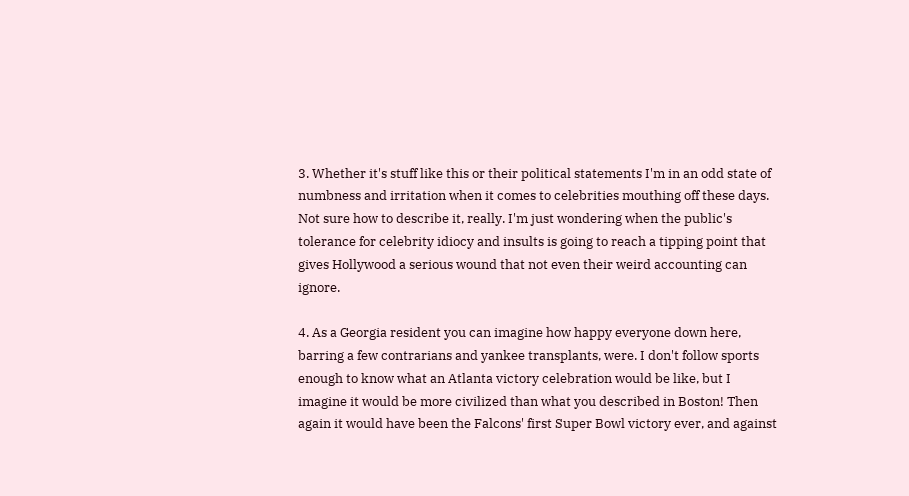3. Whether it's stuff like this or their political statements I'm in an odd state of numbness and irritation when it comes to celebrities mouthing off these days. Not sure how to describe it, really. I'm just wondering when the public's tolerance for celebrity idiocy and insults is going to reach a tipping point that gives Hollywood a serious wound that not even their weird accounting can ignore.

4. As a Georgia resident you can imagine how happy everyone down here, barring a few contrarians and yankee transplants, were. I don't follow sports enough to know what an Atlanta victory celebration would be like, but I imagine it would be more civilized than what you described in Boston! Then again it would have been the Falcons' first Super Bowl victory ever, and against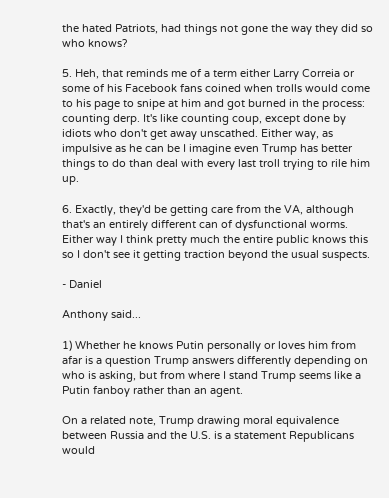the hated Patriots, had things not gone the way they did so who knows?

5. Heh, that reminds me of a term either Larry Correia or some of his Facebook fans coined when trolls would come to his page to snipe at him and got burned in the process: counting derp. It's like counting coup, except done by idiots who don't get away unscathed. Either way, as impulsive as he can be I imagine even Trump has better things to do than deal with every last troll trying to rile him up.

6. Exactly, they'd be getting care from the VA, although that's an entirely different can of dysfunctional worms. Either way I think pretty much the entire public knows this so I don't see it getting traction beyond the usual suspects.

- Daniel

Anthony said...

1) Whether he knows Putin personally or loves him from afar is a question Trump answers differently depending on who is asking, but from where I stand Trump seems like a Putin fanboy rather than an agent.

On a related note, Trump drawing moral equivalence between Russia and the U.S. is a statement Republicans would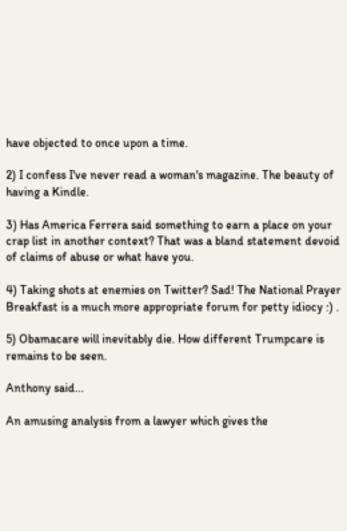have objected to once upon a time.

2) I confess I've never read a woman's magazine. The beauty of having a Kindle.

3) Has America Ferrera said something to earn a place on your crap list in another context? That was a bland statement devoid of claims of abuse or what have you.

4) Taking shots at enemies on Twitter? Sad! The National Prayer Breakfast is a much more appropriate forum for petty idiocy :) .

5) Obamacare will inevitably die. How different Trumpcare is remains to be seen.

Anthony said...

An amusing analysis from a lawyer which gives the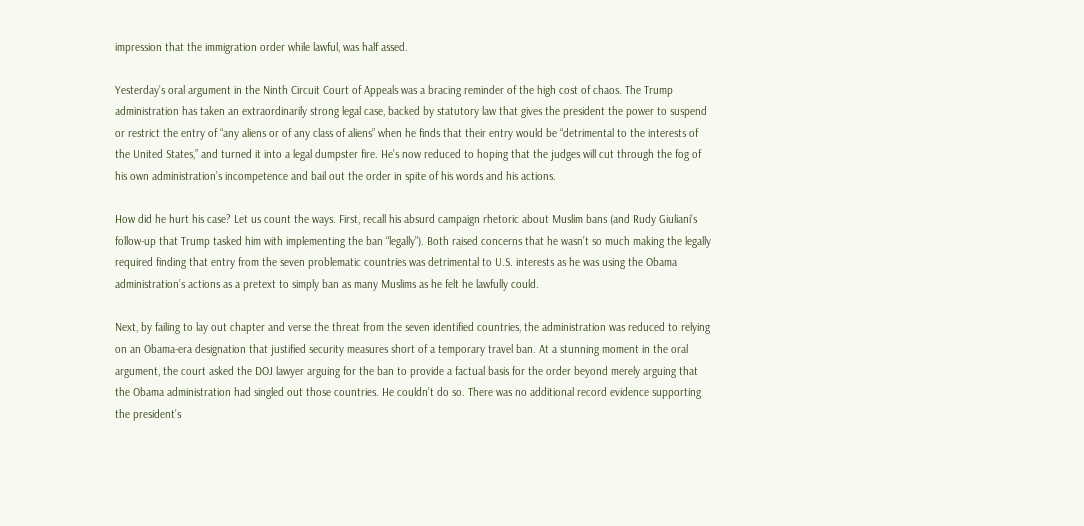impression that the immigration order while lawful, was half assed.

Yesterday’s oral argument in the Ninth Circuit Court of Appeals was a bracing reminder of the high cost of chaos. The Trump administration has taken an extraordinarily strong legal case, backed by statutory law that gives the president the power to suspend or restrict the entry of “any aliens or of any class of aliens” when he finds that their entry would be “detrimental to the interests of the United States,” and turned it into a legal dumpster fire. He’s now reduced to hoping that the judges will cut through the fog of his own administration’s incompetence and bail out the order in spite of his words and his actions.

How did he hurt his case? Let us count the ways. First, recall his absurd campaign rhetoric about Muslim bans (and Rudy Giuliani’s follow-up that Trump tasked him with implementing the ban “legally”). Both raised concerns that he wasn’t so much making the legally required finding that entry from the seven problematic countries was detrimental to U.S. interests as he was using the Obama administration’s actions as a pretext to simply ban as many Muslims as he felt he lawfully could.

Next, by failing to lay out chapter and verse the threat from the seven identified countries, the administration was reduced to relying on an Obama-era designation that justified security measures short of a temporary travel ban. At a stunning moment in the oral argument, the court asked the DOJ lawyer arguing for the ban to provide a factual basis for the order beyond merely arguing that the Obama administration had singled out those countries. He couldn’t do so. There was no additional record evidence supporting the president’s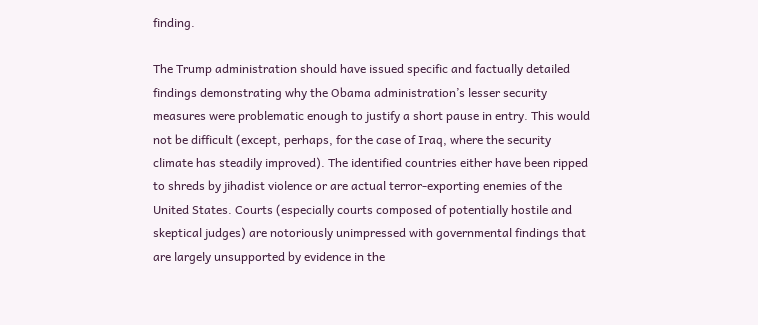finding.

The Trump administration should have issued specific and factually detailed findings demonstrating why the Obama administration’s lesser security measures were problematic enough to justify a short pause in entry. This would not be difficult (except, perhaps, for the case of Iraq, where the security climate has steadily improved). The identified countries either have been ripped to shreds by jihadist violence or are actual terror-exporting enemies of the United States. Courts (especially courts composed of potentially hostile and skeptical judges) are notoriously unimpressed with governmental findings that are largely unsupported by evidence in the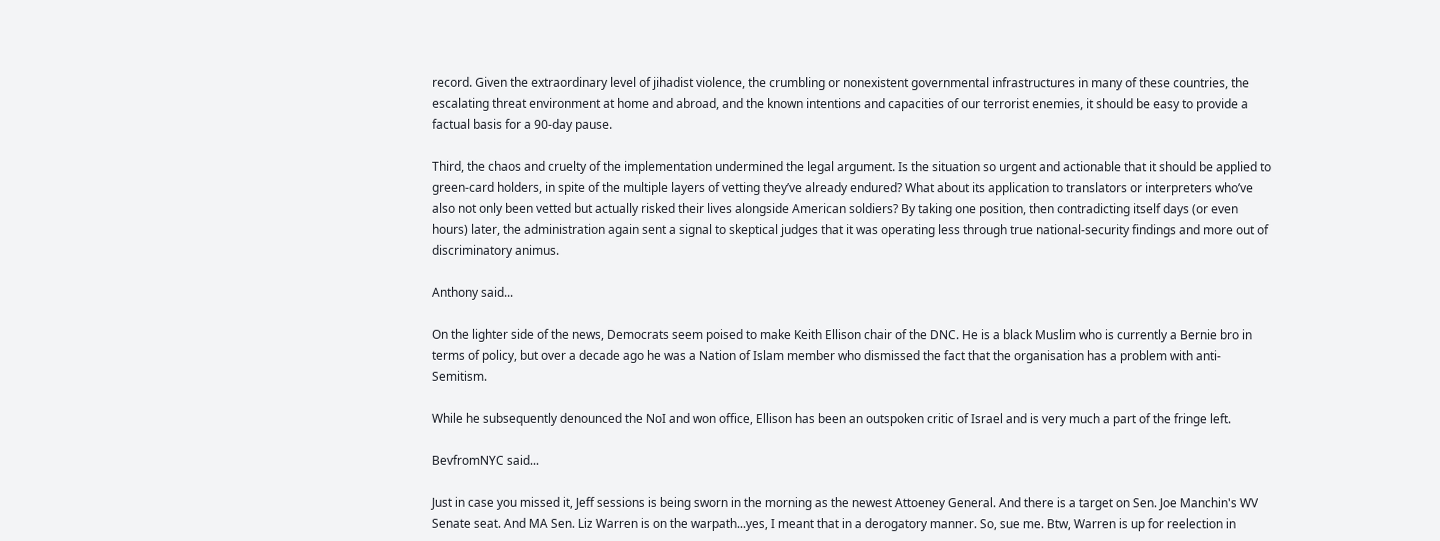record. Given the extraordinary level of jihadist violence, the crumbling or nonexistent governmental infrastructures in many of these countries, the escalating threat environment at home and abroad, and the known intentions and capacities of our terrorist enemies, it should be easy to provide a factual basis for a 90-day pause.

Third, the chaos and cruelty of the implementation undermined the legal argument. Is the situation so urgent and actionable that it should be applied to green-card holders, in spite of the multiple layers of vetting they’ve already endured? What about its application to translators or interpreters who’ve also not only been vetted but actually risked their lives alongside American soldiers? By taking one position, then contradicting itself days (or even hours) later, the administration again sent a signal to skeptical judges that it was operating less through true national-security findings and more out of discriminatory animus.

Anthony said...

On the lighter side of the news, Democrats seem poised to make Keith Ellison chair of the DNC. He is a black Muslim who is currently a Bernie bro in terms of policy, but over a decade ago he was a Nation of Islam member who dismissed the fact that the organisation has a problem with anti-Semitism.

While he subsequently denounced the NoI and won office, Ellison has been an outspoken critic of Israel and is very much a part of the fringe left.

BevfromNYC said...

Just in case you missed it, Jeff sessions is being sworn in the morning as the newest Attoeney General. And there is a target on Sen. Joe Manchin's WV Senate seat. And MA Sen. Liz Warren is on the warpath...yes, I meant that in a derogatory manner. So, sue me. Btw, Warren is up for reelection in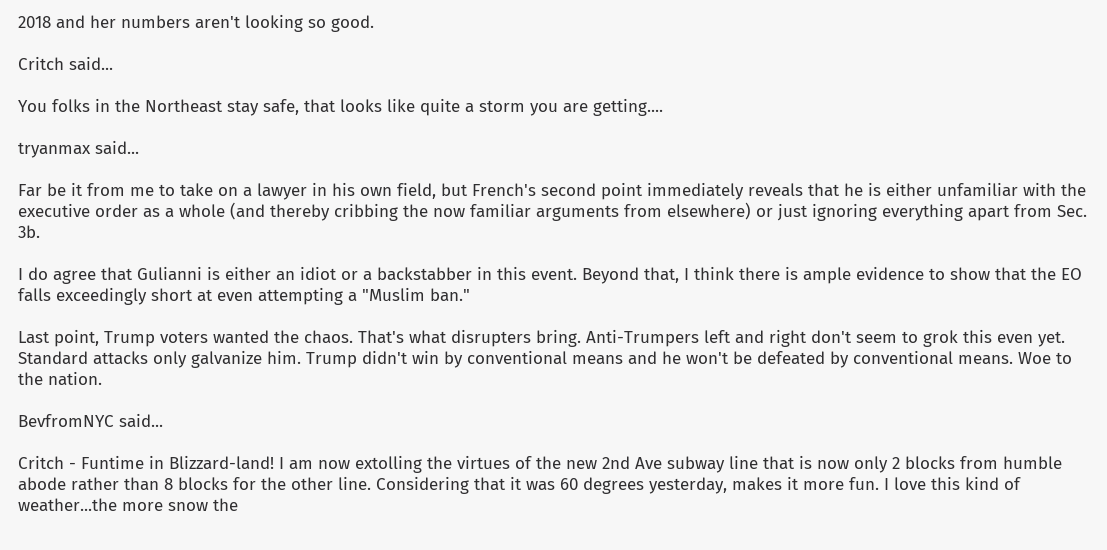2018 and her numbers aren't looking so good.

Critch said...

You folks in the Northeast stay safe, that looks like quite a storm you are getting....

tryanmax said...

Far be it from me to take on a lawyer in his own field, but French's second point immediately reveals that he is either unfamiliar with the executive order as a whole (and thereby cribbing the now familiar arguments from elsewhere) or just ignoring everything apart from Sec. 3b.

I do agree that Gulianni is either an idiot or a backstabber in this event. Beyond that, I think there is ample evidence to show that the EO falls exceedingly short at even attempting a "Muslim ban."

Last point, Trump voters wanted the chaos. That's what disrupters bring. Anti-Trumpers left and right don't seem to grok this even yet. Standard attacks only galvanize him. Trump didn't win by conventional means and he won't be defeated by conventional means. Woe to the nation.

BevfromNYC said...

Critch - Funtime in Blizzard-land! I am now extolling the virtues of the new 2nd Ave subway line that is now only 2 blocks from humble abode rather than 8 blocks for the other line. Considering that it was 60 degrees yesterday, makes it more fun. I love this kind of weather...the more snow the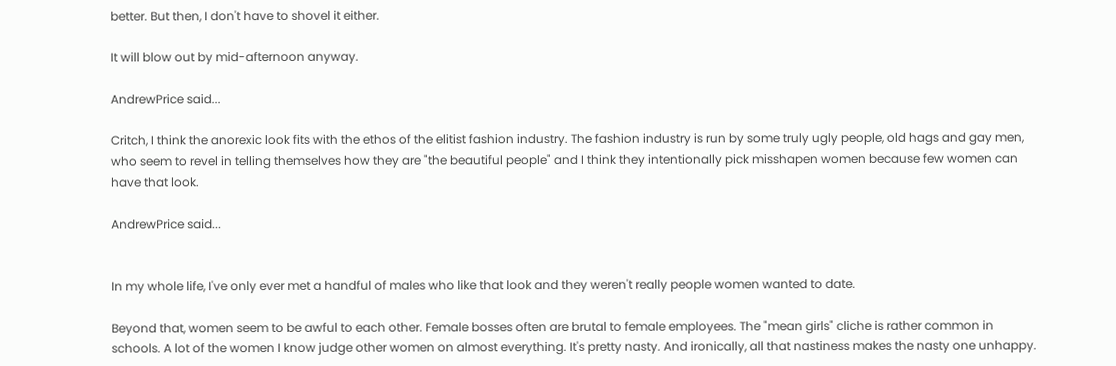better. But then, I don't have to shovel it either.

It will blow out by mid-afternoon anyway.

AndrewPrice said...

Critch, I think the anorexic look fits with the ethos of the elitist fashion industry. The fashion industry is run by some truly ugly people, old hags and gay men, who seem to revel in telling themselves how they are "the beautiful people" and I think they intentionally pick misshapen women because few women can have that look.

AndrewPrice said...


In my whole life, I've only ever met a handful of males who like that look and they weren't really people women wanted to date.

Beyond that, women seem to be awful to each other. Female bosses often are brutal to female employees. The "mean girls" cliche is rather common in schools. A lot of the women I know judge other women on almost everything. It's pretty nasty. And ironically, all that nastiness makes the nasty one unhappy.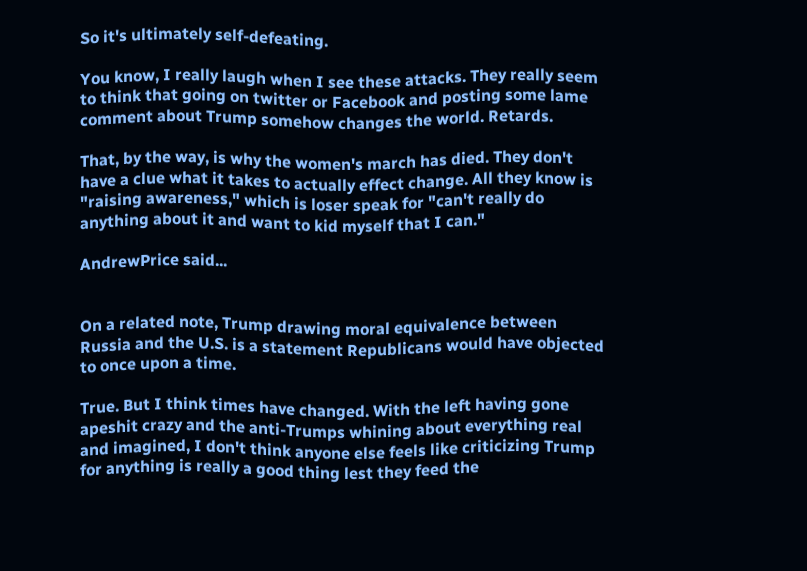So it's ultimately self-defeating.

You know, I really laugh when I see these attacks. They really seem to think that going on twitter or Facebook and posting some lame comment about Trump somehow changes the world. Retards.

That, by the way, is why the women's march has died. They don't have a clue what it takes to actually effect change. All they know is "raising awareness," which is loser speak for "can't really do anything about it and want to kid myself that I can."

AndrewPrice said...


On a related note, Trump drawing moral equivalence between Russia and the U.S. is a statement Republicans would have objected to once upon a time.

True. But I think times have changed. With the left having gone apeshit crazy and the anti-Trumps whining about everything real and imagined, I don't think anyone else feels like criticizing Trump for anything is really a good thing lest they feed the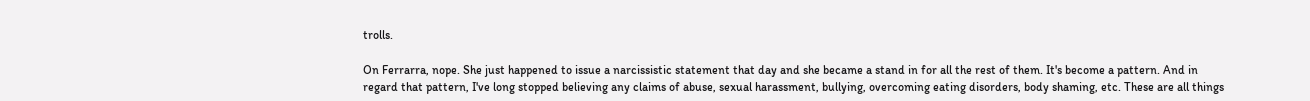trolls.

On Ferrarra, nope. She just happened to issue a narcissistic statement that day and she became a stand in for all the rest of them. It's become a pattern. And in regard that pattern, I've long stopped believing any claims of abuse, sexual harassment, bullying, overcoming eating disorders, body shaming, etc. These are all things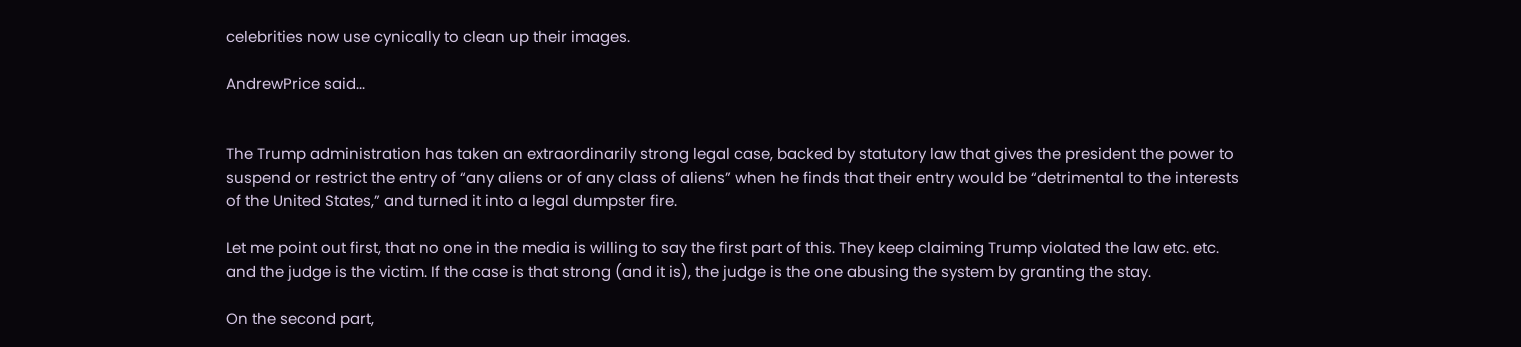celebrities now use cynically to clean up their images.

AndrewPrice said...


The Trump administration has taken an extraordinarily strong legal case, backed by statutory law that gives the president the power to suspend or restrict the entry of “any aliens or of any class of aliens” when he finds that their entry would be “detrimental to the interests of the United States,” and turned it into a legal dumpster fire.

Let me point out first, that no one in the media is willing to say the first part of this. They keep claiming Trump violated the law etc. etc. and the judge is the victim. If the case is that strong (and it is), the judge is the one abusing the system by granting the stay.

On the second part,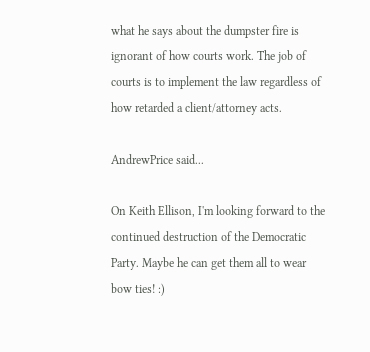what he says about the dumpster fire is ignorant of how courts work. The job of courts is to implement the law regardless of how retarded a client/attorney acts.

AndrewPrice said...

On Keith Ellison, I'm looking forward to the continued destruction of the Democratic Party. Maybe he can get them all to wear bow ties! :)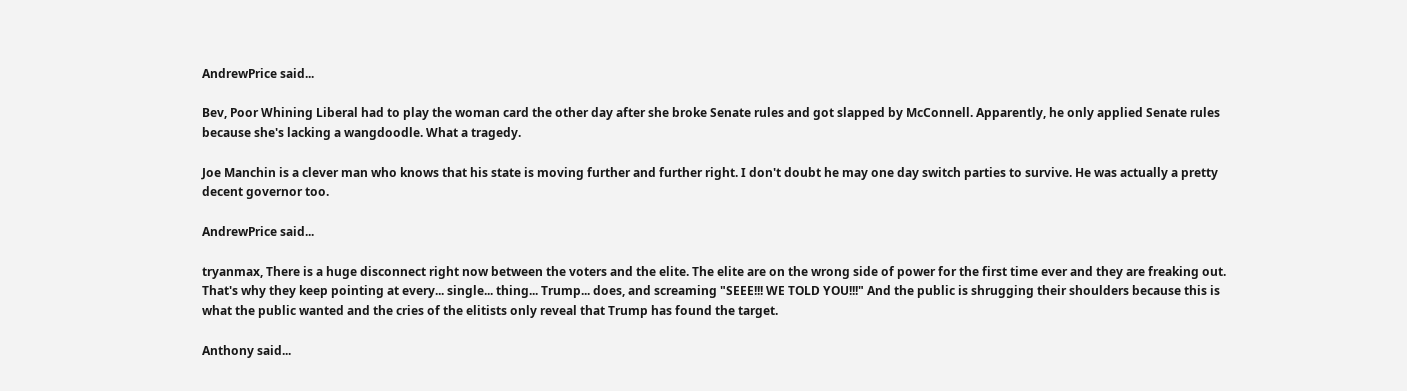AndrewPrice said...

Bev, Poor Whining Liberal had to play the woman card the other day after she broke Senate rules and got slapped by McConnell. Apparently, he only applied Senate rules because she's lacking a wangdoodle. What a tragedy.

Joe Manchin is a clever man who knows that his state is moving further and further right. I don't doubt he may one day switch parties to survive. He was actually a pretty decent governor too.

AndrewPrice said...

tryanmax, There is a huge disconnect right now between the voters and the elite. The elite are on the wrong side of power for the first time ever and they are freaking out. That's why they keep pointing at every... single... thing... Trump... does, and screaming "SEEE!!! WE TOLD YOU!!!" And the public is shrugging their shoulders because this is what the public wanted and the cries of the elitists only reveal that Trump has found the target.

Anthony said...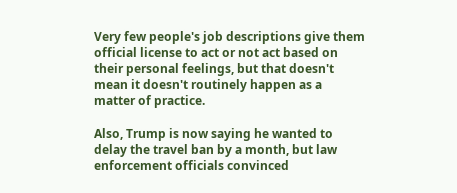Very few people's job descriptions give them official license to act or not act based on their personal feelings, but that doesn't mean it doesn't routinely happen as a matter of practice.

Also, Trump is now saying he wanted to delay the travel ban by a month, but law enforcement officials convinced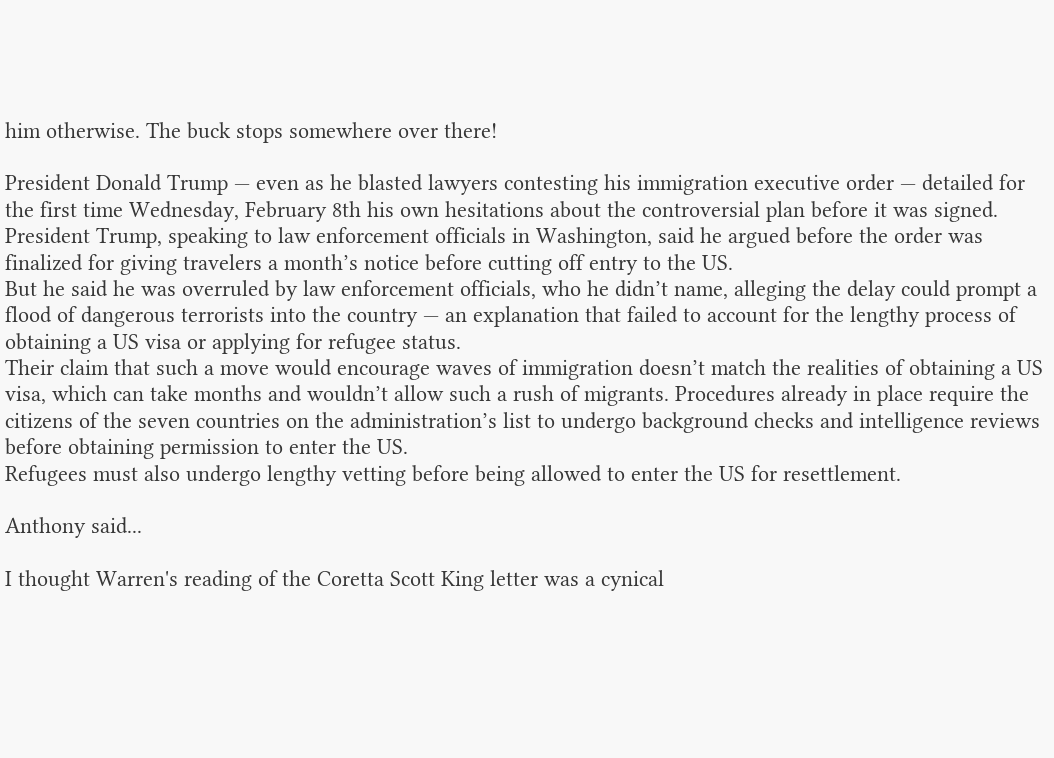him otherwise. The buck stops somewhere over there!

President Donald Trump — even as he blasted lawyers contesting his immigration executive order — detailed for the first time Wednesday, February 8th his own hesitations about the controversial plan before it was signed.
President Trump, speaking to law enforcement officials in Washington, said he argued before the order was finalized for giving travelers a month’s notice before cutting off entry to the US.
But he said he was overruled by law enforcement officials, who he didn’t name, alleging the delay could prompt a flood of dangerous terrorists into the country — an explanation that failed to account for the lengthy process of obtaining a US visa or applying for refugee status.
Their claim that such a move would encourage waves of immigration doesn’t match the realities of obtaining a US visa, which can take months and wouldn’t allow such a rush of migrants. Procedures already in place require the citizens of the seven countries on the administration’s list to undergo background checks and intelligence reviews before obtaining permission to enter the US.
Refugees must also undergo lengthy vetting before being allowed to enter the US for resettlement.

Anthony said...

I thought Warren's reading of the Coretta Scott King letter was a cynical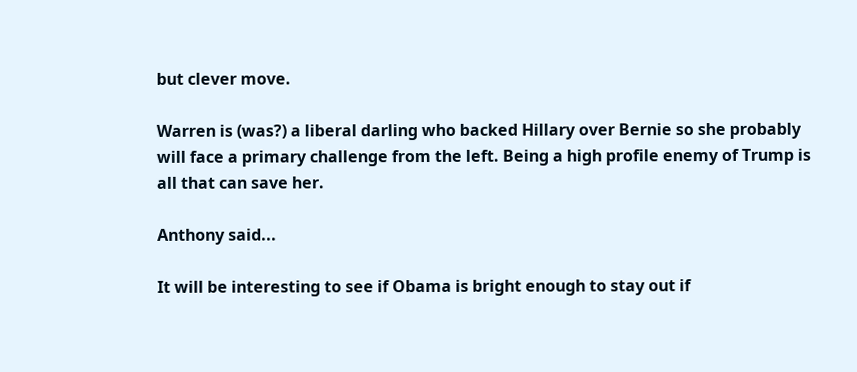but clever move.

Warren is (was?) a liberal darling who backed Hillary over Bernie so she probably will face a primary challenge from the left. Being a high profile enemy of Trump is all that can save her.

Anthony said...

It will be interesting to see if Obama is bright enough to stay out if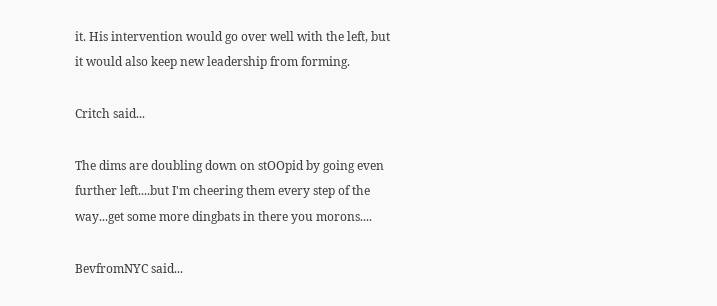it. His intervention would go over well with the left, but it would also keep new leadership from forming.

Critch said...

The dims are doubling down on stOOpid by going even further left....but I'm cheering them every step of the way...get some more dingbats in there you morons....

BevfromNYC said...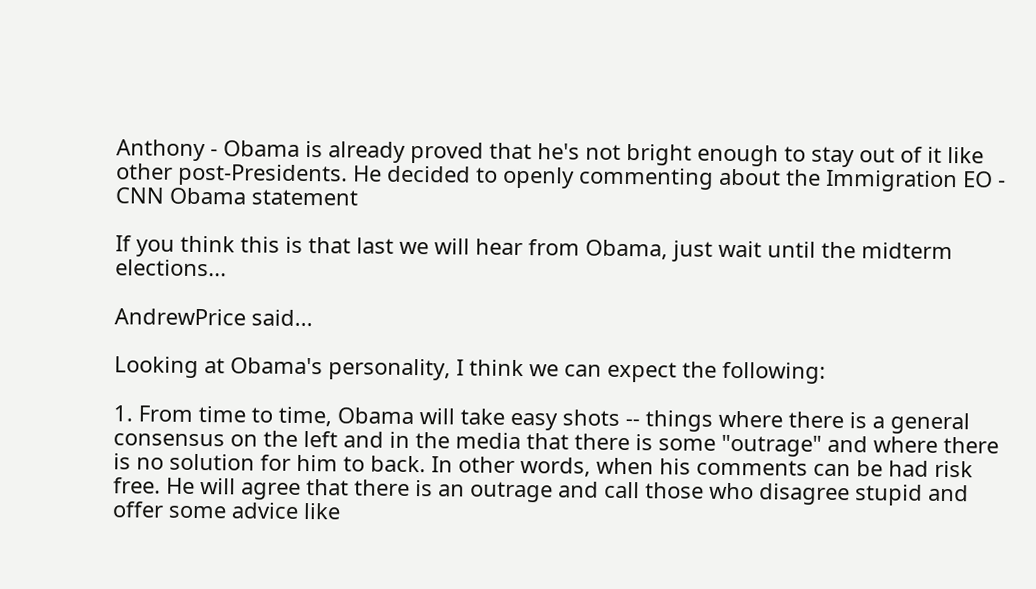Anthony - Obama is already proved that he's not bright enough to stay out of it like other post-Presidents. He decided to openly commenting about the Immigration EO - CNN Obama statement

If you think this is that last we will hear from Obama, just wait until the midterm elections...

AndrewPrice said...

Looking at Obama's personality, I think we can expect the following:

1. From time to time, Obama will take easy shots -- things where there is a general consensus on the left and in the media that there is some "outrage" and where there is no solution for him to back. In other words, when his comments can be had risk free. He will agree that there is an outrage and call those who disagree stupid and offer some advice like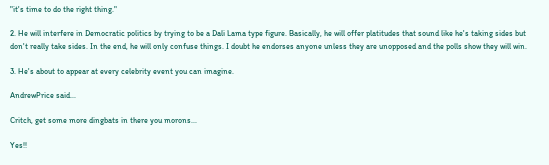"it's time to do the right thing."

2. He will interfere in Democratic politics by trying to be a Dali Lama type figure. Basically, he will offer platitudes that sound like he's taking sides but don't really take sides. In the end, he will only confuse things. I doubt he endorses anyone unless they are unopposed and the polls show they will win.

3. He's about to appear at every celebrity event you can imagine.

AndrewPrice said...

Critch, get some more dingbats in there you morons...

Yes!!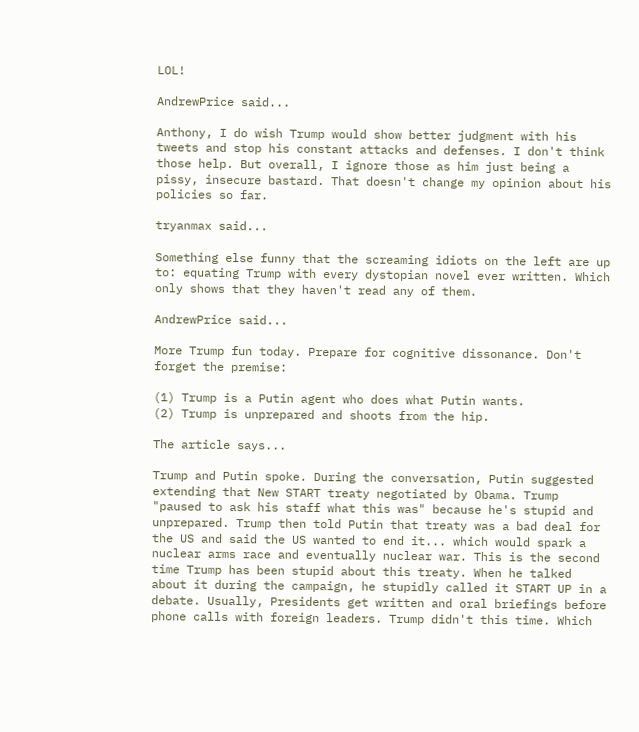LOL!

AndrewPrice said...

Anthony, I do wish Trump would show better judgment with his tweets and stop his constant attacks and defenses. I don't think those help. But overall, I ignore those as him just being a pissy, insecure bastard. That doesn't change my opinion about his policies so far.

tryanmax said...

Something else funny that the screaming idiots on the left are up to: equating Trump with every dystopian novel ever written. Which only shows that they haven't read any of them.

AndrewPrice said...

More Trump fun today. Prepare for cognitive dissonance. Don't forget the premise:

(1) Trump is a Putin agent who does what Putin wants.
(2) Trump is unprepared and shoots from the hip.

The article says...

Trump and Putin spoke. During the conversation, Putin suggested extending that New START treaty negotiated by Obama. Trump "paused to ask his staff what this was" because he's stupid and unprepared. Trump then told Putin that treaty was a bad deal for the US and said the US wanted to end it... which would spark a nuclear arms race and eventually nuclear war. This is the second time Trump has been stupid about this treaty. When he talked about it during the campaign, he stupidly called it START UP in a debate. Usually, Presidents get written and oral briefings before phone calls with foreign leaders. Trump didn't this time. Which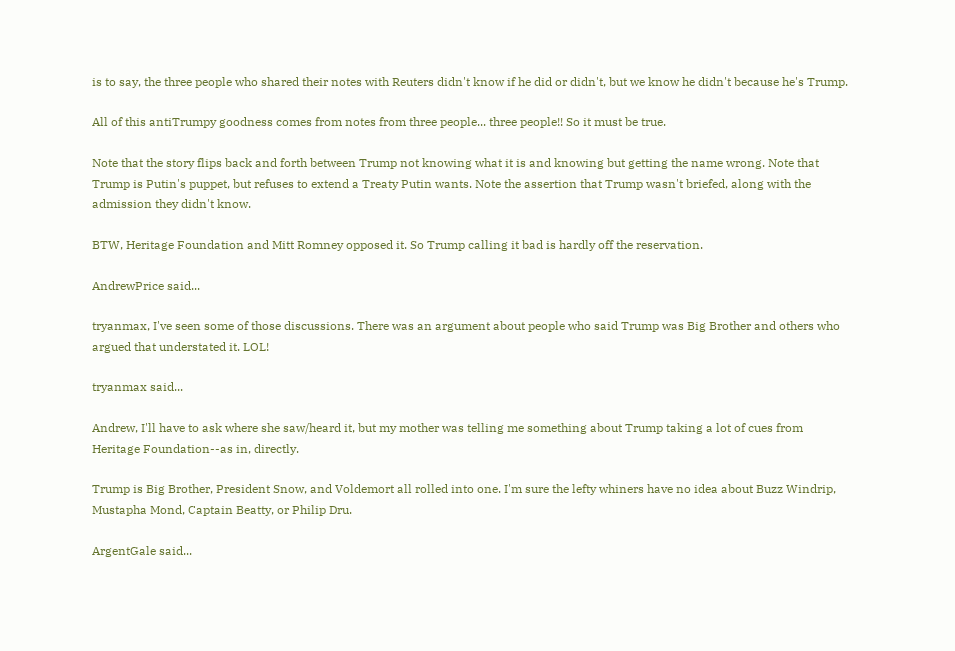is to say, the three people who shared their notes with Reuters didn't know if he did or didn't, but we know he didn't because he's Trump.

All of this antiTrumpy goodness comes from notes from three people... three people!! So it must be true.

Note that the story flips back and forth between Trump not knowing what it is and knowing but getting the name wrong. Note that Trump is Putin's puppet, but refuses to extend a Treaty Putin wants. Note the assertion that Trump wasn't briefed, along with the admission they didn't know.

BTW, Heritage Foundation and Mitt Romney opposed it. So Trump calling it bad is hardly off the reservation.

AndrewPrice said...

tryanmax, I've seen some of those discussions. There was an argument about people who said Trump was Big Brother and others who argued that understated it. LOL!

tryanmax said...

Andrew, I'll have to ask where she saw/heard it, but my mother was telling me something about Trump taking a lot of cues from Heritage Foundation--as in, directly.

Trump is Big Brother, President Snow, and Voldemort all rolled into one. I'm sure the lefty whiners have no idea about Buzz Windrip, Mustapha Mond, Captain Beatty, or Philip Dru.

ArgentGale said...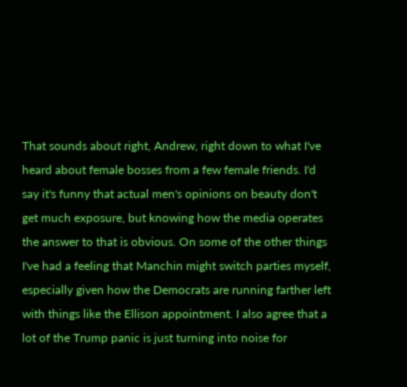That sounds about right, Andrew, right down to what I've heard about female bosses from a few female friends. I'd say it's funny that actual men's opinions on beauty don't get much exposure, but knowing how the media operates the answer to that is obvious. On some of the other things I've had a feeling that Manchin might switch parties myself, especially given how the Democrats are running farther left with things like the Ellison appointment. I also agree that a lot of the Trump panic is just turning into noise for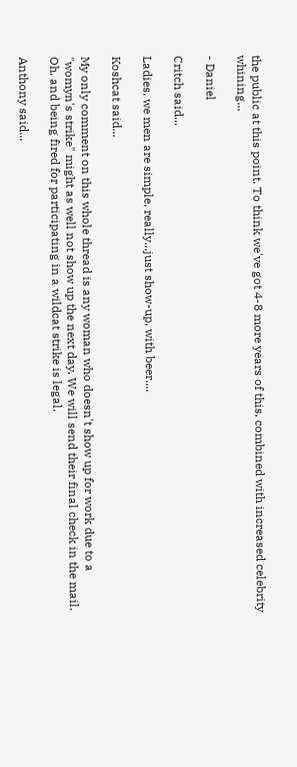the public at this point. To think we've got 4-8 more years of this, combined with increased celebrity whining...

- Daniel

Critch said...

Ladies, we men are simple, really...just show-up, with beer....

Koshcat said...

My only comment on this whole thread is any woman who doesn't show up for work due to a "womyn's strike" might as well not show up the next day. We will send their final check in the mail. Oh, and being fired for participating in a wildcat strike is legal.

Anthony said...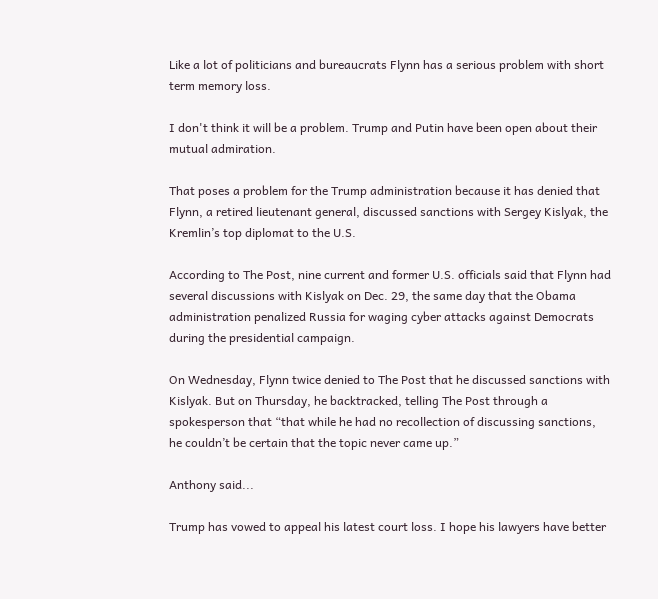Like a lot of politicians and bureaucrats Flynn has a serious problem with short term memory loss.

I don't think it will be a problem. Trump and Putin have been open about their mutual admiration.

That poses a problem for the Trump administration because it has denied that Flynn, a retired lieutenant general, discussed sanctions with Sergey Kislyak, the Kremlin’s top diplomat to the U.S.

According to The Post, nine current and former U.S. officials said that Flynn had several discussions with Kislyak on Dec. 29, the same day that the Obama administration penalized Russia for waging cyber attacks against Democrats during the presidential campaign.

On Wednesday, Flynn twice denied to The Post that he discussed sanctions with Kislyak. But on Thursday, he backtracked, telling The Post through a spokesperson that “that while he had no recollection of discussing sanctions, he couldn’t be certain that the topic never came up.”

Anthony said...

Trump has vowed to appeal his latest court loss. I hope his lawyers have better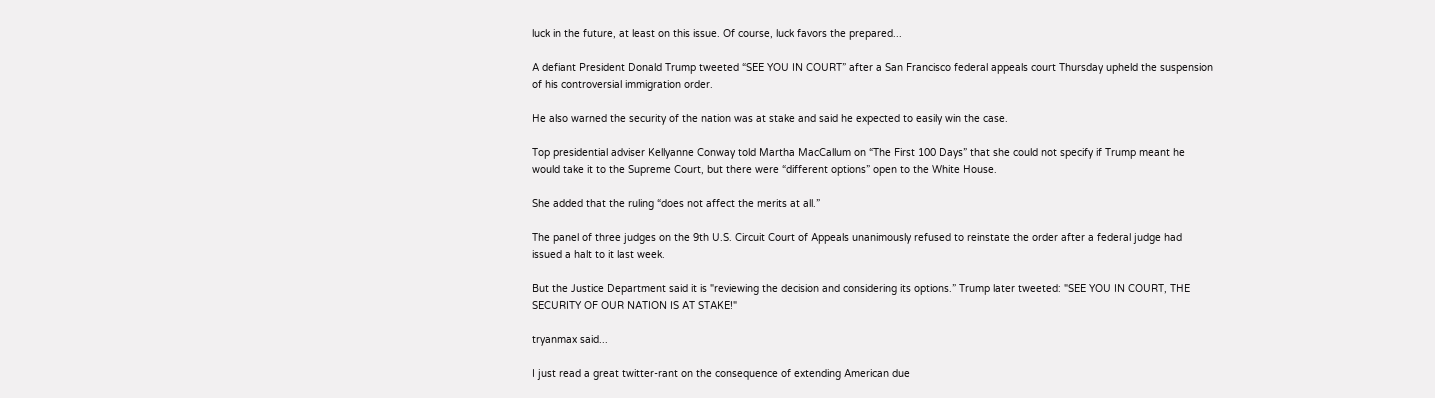luck in the future, at least on this issue. Of course, luck favors the prepared...

A defiant President Donald Trump tweeted “SEE YOU IN COURT” after a San Francisco federal appeals court Thursday upheld the suspension of his controversial immigration order.

He also warned the security of the nation was at stake and said he expected to easily win the case.

Top presidential adviser Kellyanne Conway told Martha MacCallum on “The First 100 Days” that she could not specify if Trump meant he would take it to the Supreme Court, but there were “different options” open to the White House.

She added that the ruling “does not affect the merits at all.”

The panel of three judges on the 9th U.S. Circuit Court of Appeals unanimously refused to reinstate the order after a federal judge had issued a halt to it last week.

But the Justice Department said it is "reviewing the decision and considering its options.” Trump later tweeted: "SEE YOU IN COURT, THE SECURITY OF OUR NATION IS AT STAKE!"

tryanmax said...

I just read a great twitter-rant on the consequence of extending American due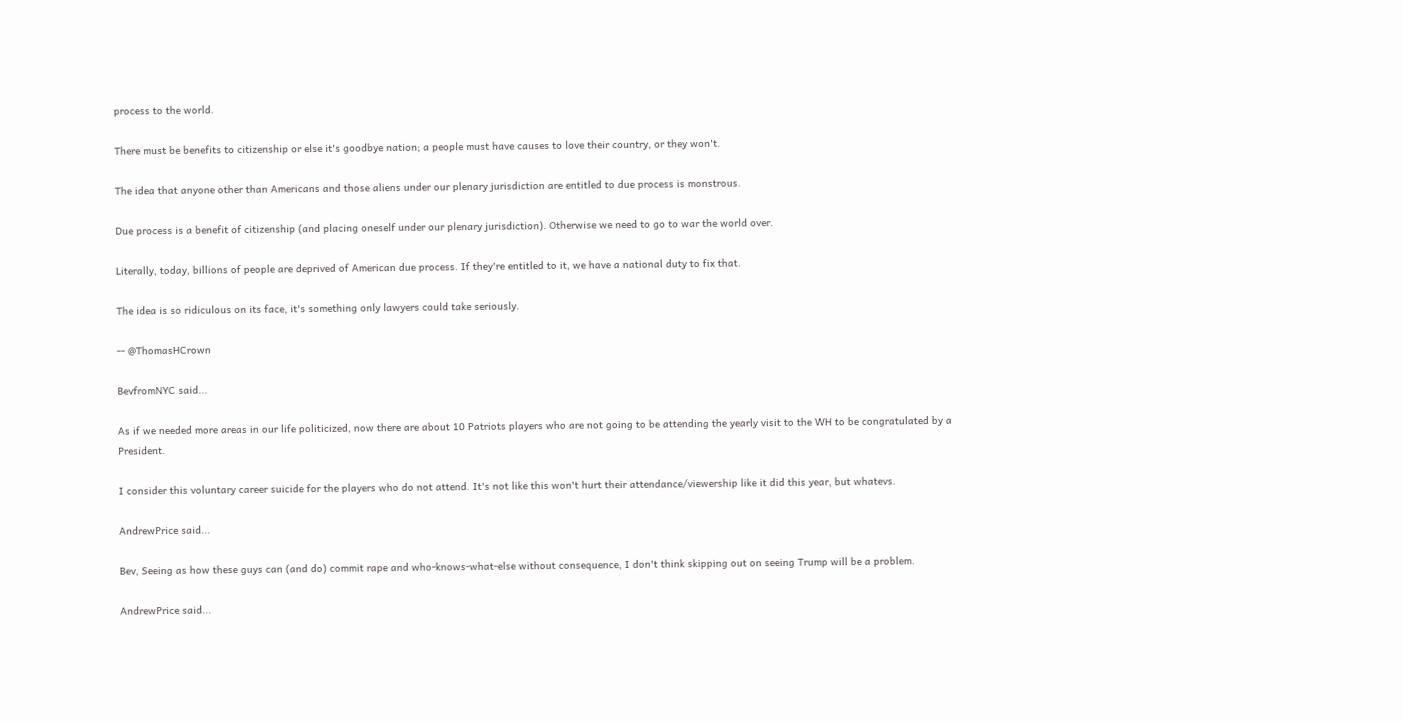process to the world.

There must be benefits to citizenship or else it's goodbye nation; a people must have causes to love their country, or they won't.

The idea that anyone other than Americans and those aliens under our plenary jurisdiction are entitled to due process is monstrous.

Due process is a benefit of citizenship (and placing oneself under our plenary jurisdiction). Otherwise we need to go to war the world over.

Literally, today, billions of people are deprived of American due process. If they're entitled to it, we have a national duty to fix that.

The idea is so ridiculous on its face, it's something only lawyers could take seriously.

-- @ThomasHCrown

BevfromNYC said...

As if we needed more areas in our life politicized, now there are about 10 Patriots players who are not going to be attending the yearly visit to the WH to be congratulated by a President.

I consider this voluntary career suicide for the players who do not attend. It's not like this won't hurt their attendance/viewership like it did this year, but whatevs.

AndrewPrice said...

Bev, Seeing as how these guys can (and do) commit rape and who-knows-what-else without consequence, I don't think skipping out on seeing Trump will be a problem.

AndrewPrice said...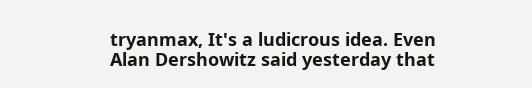tryanmax, It's a ludicrous idea. Even Alan Dershowitz said yesterday that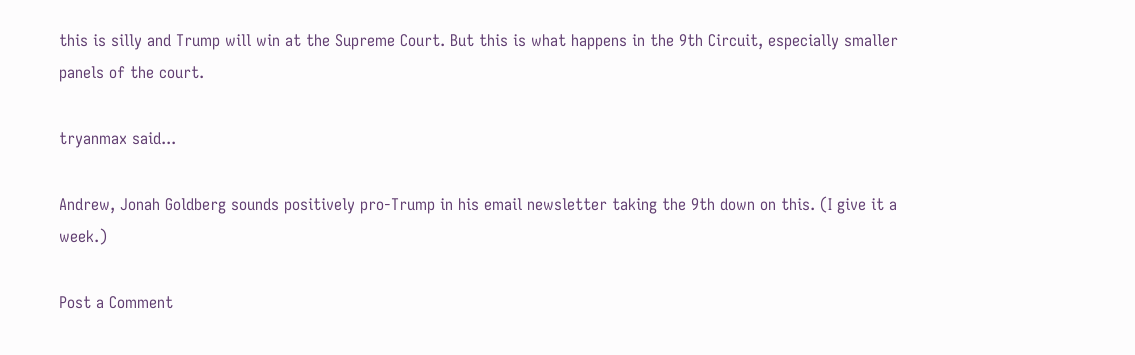this is silly and Trump will win at the Supreme Court. But this is what happens in the 9th Circuit, especially smaller panels of the court.

tryanmax said...

Andrew, Jonah Goldberg sounds positively pro-Trump in his email newsletter taking the 9th down on this. (I give it a week.)

Post a Comment